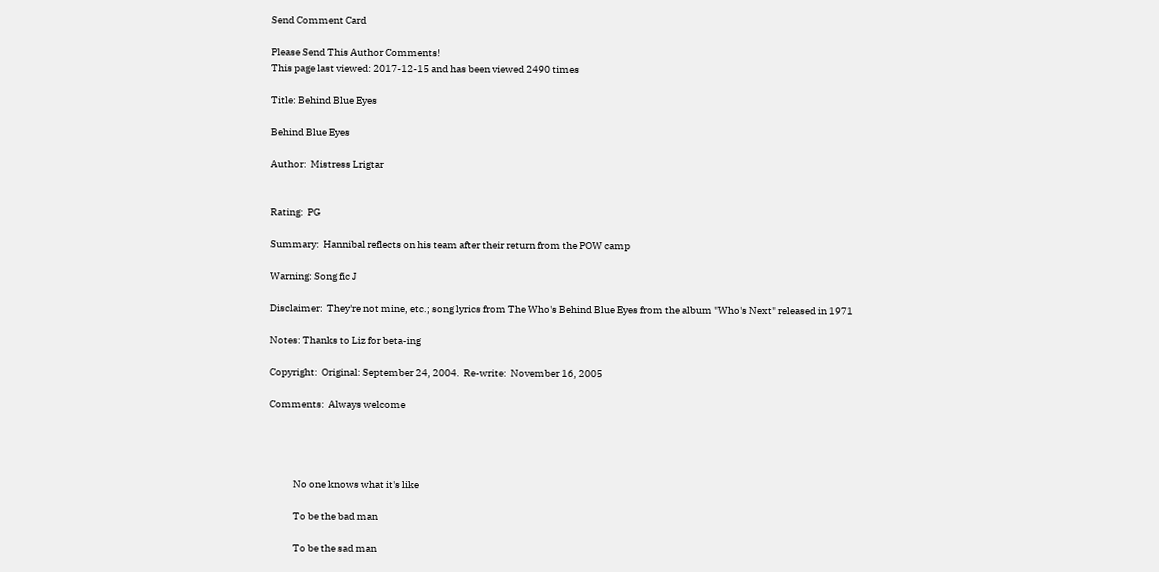Send Comment Card

Please Send This Author Comments!
This page last viewed: 2017-12-15 and has been viewed 2490 times

Title: Behind Blue Eyes

Behind Blue Eyes

Author:  Mistress Lrigtar


Rating:  PG

Summary:  Hannibal reflects on his team after their return from the POW camp

Warning: Song fic J

Disclaimer:  They're not mine, etc.; song lyrics from The Who's Behind Blue Eyes from the album "Who's Next" released in 1971

Notes: Thanks to Liz for beta-ing

Copyright:  Original: September 24, 2004.  Re-write:  November 16, 2005

Comments:  Always welcome




            No one knows what it's like

            To be the bad man

            To be the sad man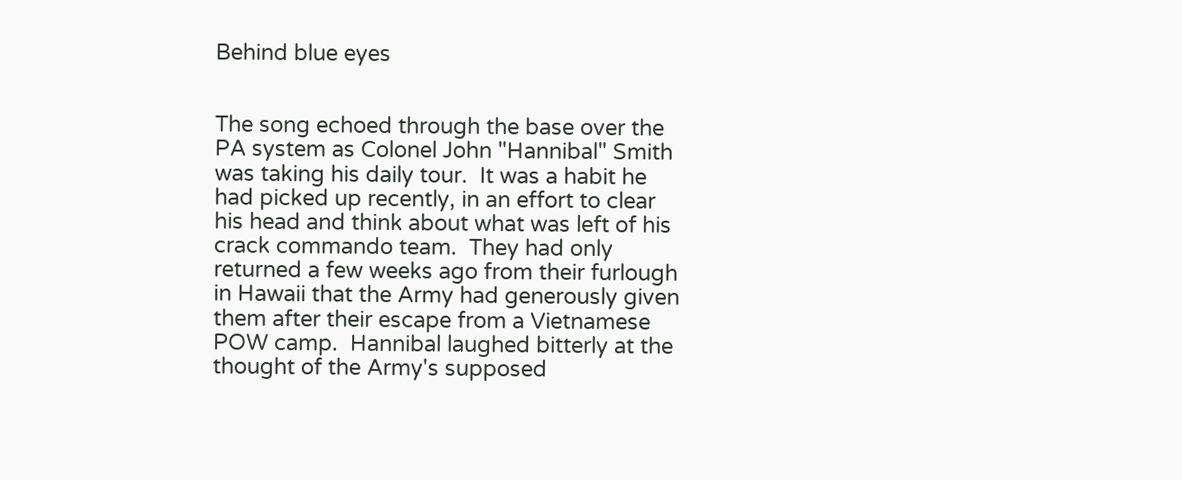Behind blue eyes


The song echoed through the base over the PA system as Colonel John "Hannibal" Smith was taking his daily tour.  It was a habit he had picked up recently, in an effort to clear his head and think about what was left of his crack commando team.  They had only returned a few weeks ago from their furlough in Hawaii that the Army had generously given them after their escape from a Vietnamese POW camp.  Hannibal laughed bitterly at the thought of the Army's supposed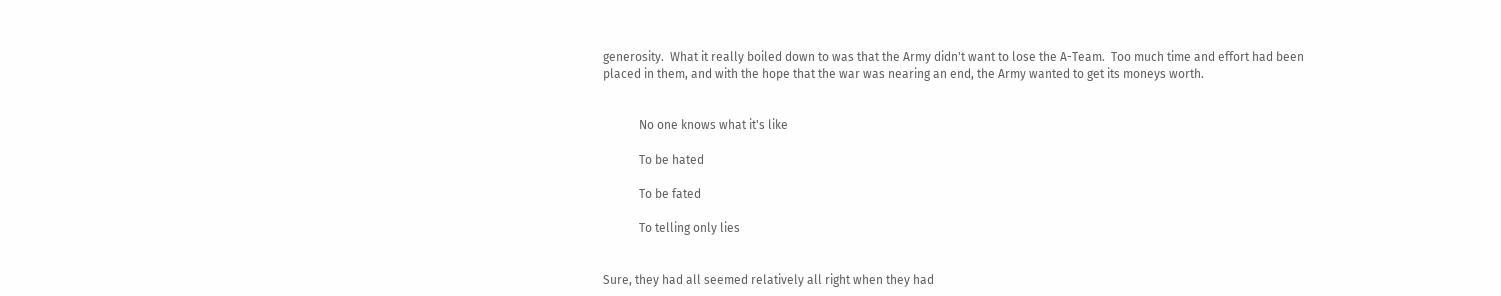generosity.  What it really boiled down to was that the Army didn't want to lose the A-Team.  Too much time and effort had been placed in them, and with the hope that the war was nearing an end, the Army wanted to get its moneys worth.


            No one knows what it's like

            To be hated

            To be fated

            To telling only lies


Sure, they had all seemed relatively all right when they had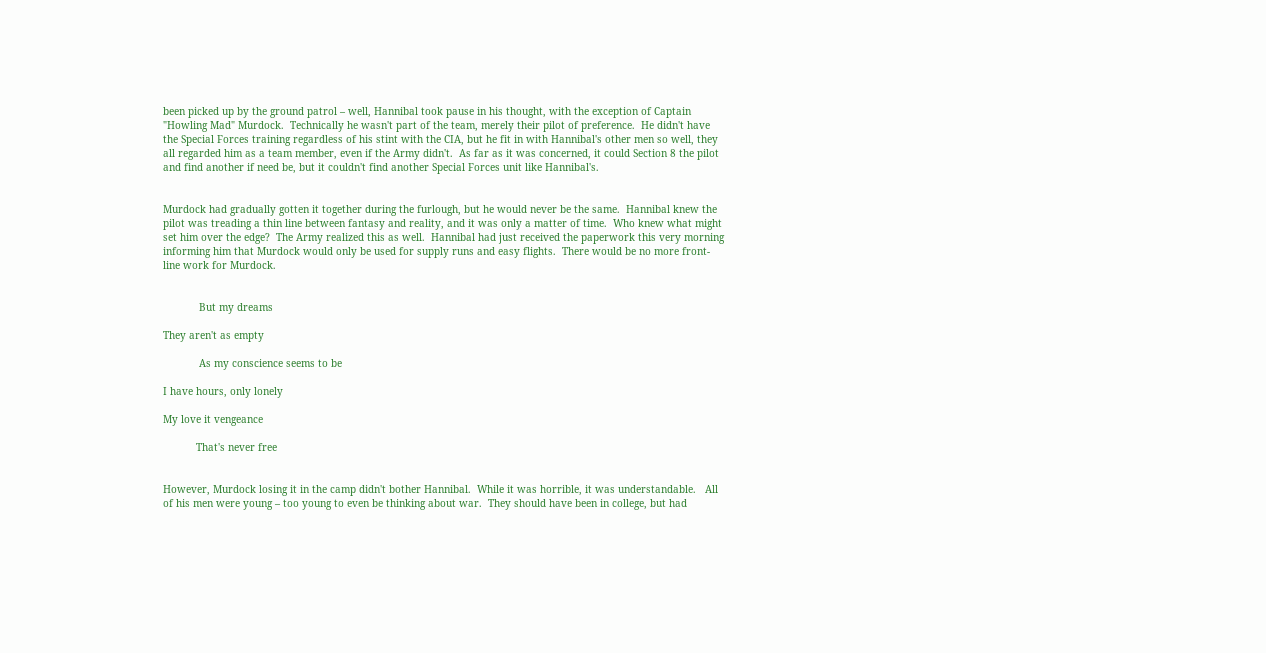been picked up by the ground patrol – well, Hannibal took pause in his thought, with the exception of Captain "Howling Mad" Murdock.  Technically he wasn't part of the team, merely their pilot of preference.  He didn't have the Special Forces training regardless of his stint with the CIA, but he fit in with Hannibal's other men so well, they all regarded him as a team member, even if the Army didn't.  As far as it was concerned, it could Section 8 the pilot and find another if need be, but it couldn't find another Special Forces unit like Hannibal's.


Murdock had gradually gotten it together during the furlough, but he would never be the same.  Hannibal knew the pilot was treading a thin line between fantasy and reality, and it was only a matter of time.  Who knew what might set him over the edge?  The Army realized this as well.  Hannibal had just received the paperwork this very morning informing him that Murdock would only be used for supply runs and easy flights.  There would be no more front-line work for Murdock.


            But my dreams

They aren't as empty

            As my conscience seems to be

I have hours, only lonely

My love it vengeance

           That's never free


However, Murdock losing it in the camp didn't bother Hannibal.  While it was horrible, it was understandable.   All of his men were young – too young to even be thinking about war.  They should have been in college, but had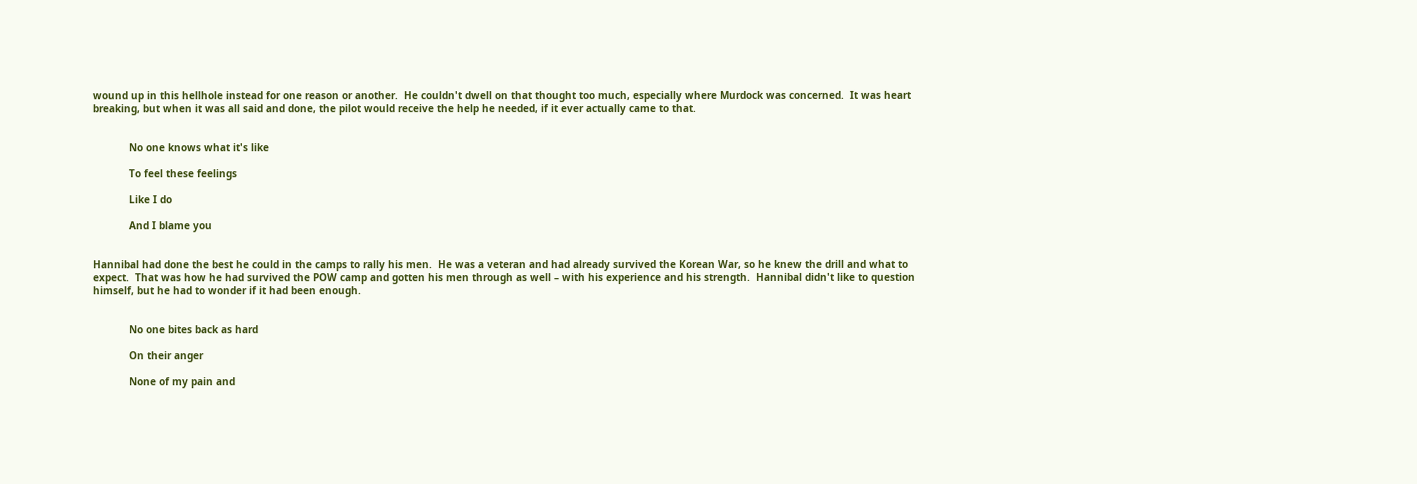wound up in this hellhole instead for one reason or another.  He couldn't dwell on that thought too much, especially where Murdock was concerned.  It was heart breaking, but when it was all said and done, the pilot would receive the help he needed, if it ever actually came to that.


            No one knows what it's like

            To feel these feelings

            Like I do

            And I blame you


Hannibal had done the best he could in the camps to rally his men.  He was a veteran and had already survived the Korean War, so he knew the drill and what to expect.  That was how he had survived the POW camp and gotten his men through as well – with his experience and his strength.  Hannibal didn't like to question himself, but he had to wonder if it had been enough.


            No one bites back as hard

            On their anger

            None of my pain and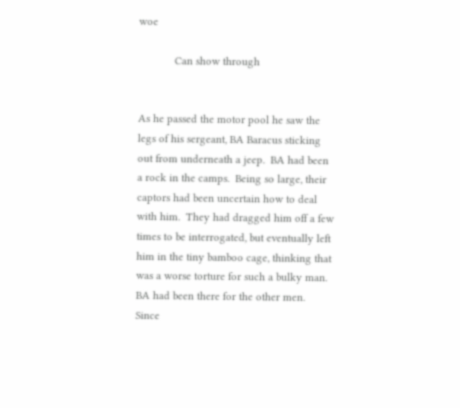woe

            Can show through


As he passed the motor pool he saw the legs of his sergeant, BA Baracus sticking out from underneath a jeep.  BA had been a rock in the camps.  Being so large, their captors had been uncertain how to deal with him.  They had dragged him off a few times to be interrogated, but eventually left him in the tiny bamboo cage, thinking that was a worse torture for such a bulky man.  BA had been there for the other men.  Since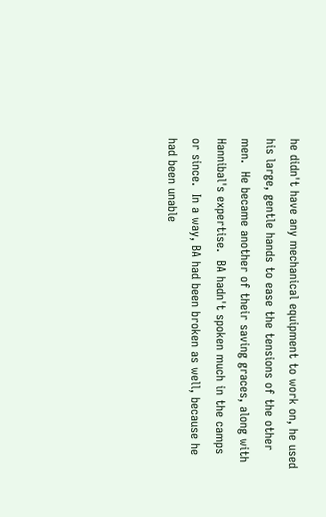he didn't have any mechanical equipment to work on, he used his large, gentle hands to ease the tensions of the other men.  He became another of their saving graces, along with Hannibal's expertise.  BA hadn't spoken much in the camps or since.  In a way, BA had been broken as well, because he had been unable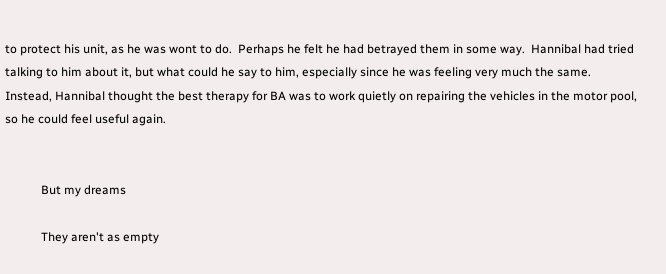to protect his unit, as he was wont to do.  Perhaps he felt he had betrayed them in some way.  Hannibal had tried talking to him about it, but what could he say to him, especially since he was feeling very much the same.  Instead, Hannibal thought the best therapy for BA was to work quietly on repairing the vehicles in the motor pool, so he could feel useful again.


            But my dreams

            They aren't as empty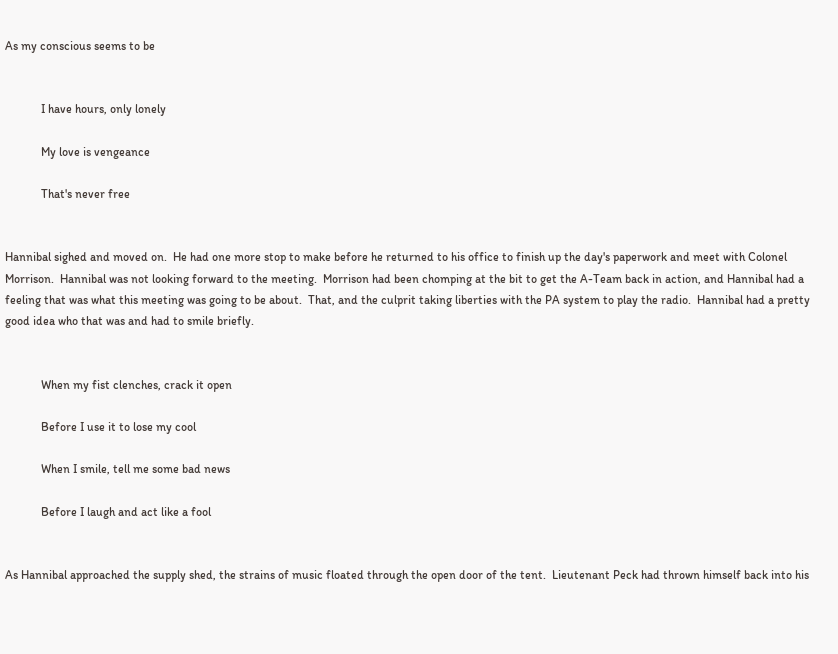As my conscious seems to be


            I have hours, only lonely

            My love is vengeance

            That's never free


Hannibal sighed and moved on.  He had one more stop to make before he returned to his office to finish up the day's paperwork and meet with Colonel Morrison.  Hannibal was not looking forward to the meeting.  Morrison had been chomping at the bit to get the A-Team back in action, and Hannibal had a feeling that was what this meeting was going to be about.  That, and the culprit taking liberties with the PA system to play the radio.  Hannibal had a pretty good idea who that was and had to smile briefly.


            When my fist clenches, crack it open

            Before I use it to lose my cool

            When I smile, tell me some bad news

            Before I laugh and act like a fool


As Hannibal approached the supply shed, the strains of music floated through the open door of the tent.  Lieutenant Peck had thrown himself back into his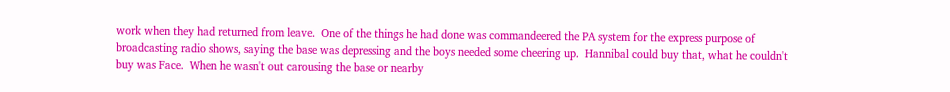work when they had returned from leave.  One of the things he had done was commandeered the PA system for the express purpose of broadcasting radio shows, saying the base was depressing and the boys needed some cheering up.  Hannibal could buy that, what he couldn't buy was Face.  When he wasn't out carousing the base or nearby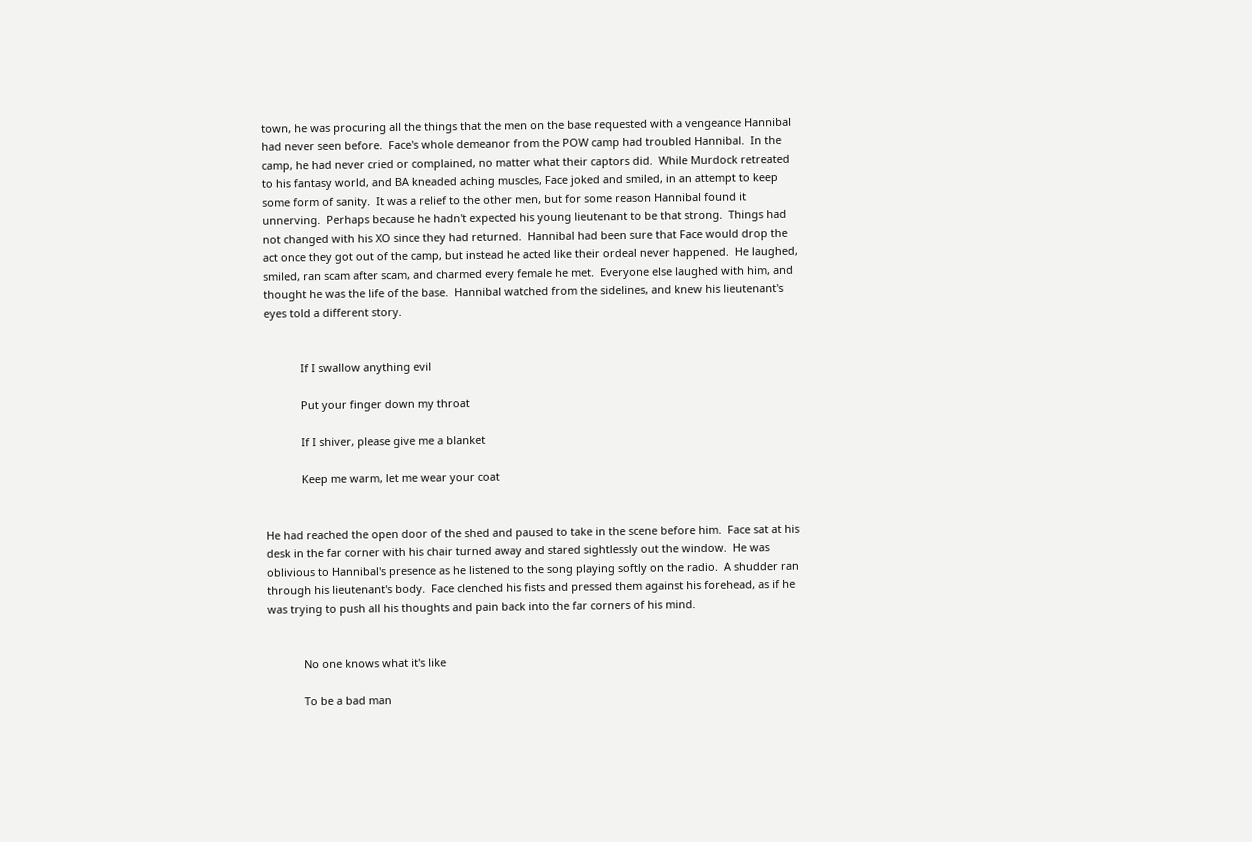town, he was procuring all the things that the men on the base requested with a vengeance Hannibal had never seen before.  Face's whole demeanor from the POW camp had troubled Hannibal.  In the camp, he had never cried or complained, no matter what their captors did.  While Murdock retreated to his fantasy world, and BA kneaded aching muscles, Face joked and smiled, in an attempt to keep some form of sanity.  It was a relief to the other men, but for some reason Hannibal found it unnerving.  Perhaps because he hadn't expected his young lieutenant to be that strong.  Things had not changed with his XO since they had returned.  Hannibal had been sure that Face would drop the act once they got out of the camp, but instead he acted like their ordeal never happened.  He laughed, smiled, ran scam after scam, and charmed every female he met.  Everyone else laughed with him, and thought he was the life of the base.  Hannibal watched from the sidelines, and knew his lieutenant's eyes told a different story.


            If I swallow anything evil

            Put your finger down my throat

            If I shiver, please give me a blanket

            Keep me warm, let me wear your coat


He had reached the open door of the shed and paused to take in the scene before him.  Face sat at his desk in the far corner with his chair turned away and stared sightlessly out the window.  He was oblivious to Hannibal's presence as he listened to the song playing softly on the radio.  A shudder ran through his lieutenant's body.  Face clenched his fists and pressed them against his forehead, as if he was trying to push all his thoughts and pain back into the far corners of his mind.


            No one knows what it's like

            To be a bad man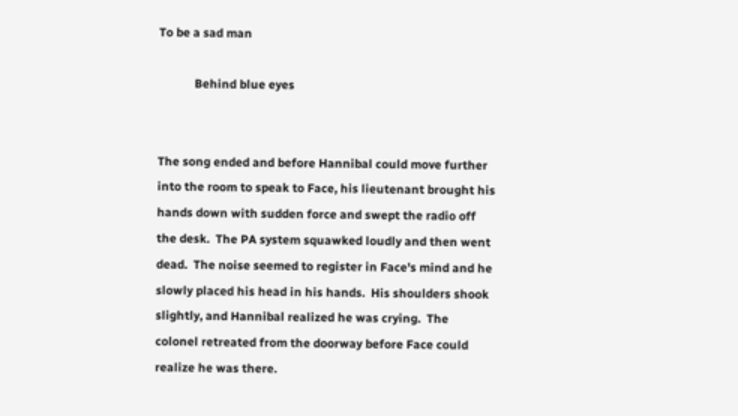To be a sad man

            Behind blue eyes


The song ended and before Hannibal could move further into the room to speak to Face, his lieutenant brought his hands down with sudden force and swept the radio off the desk.  The PA system squawked loudly and then went dead.  The noise seemed to register in Face's mind and he slowly placed his head in his hands.  His shoulders shook slightly, and Hannibal realized he was crying.  The colonel retreated from the doorway before Face could realize he was there.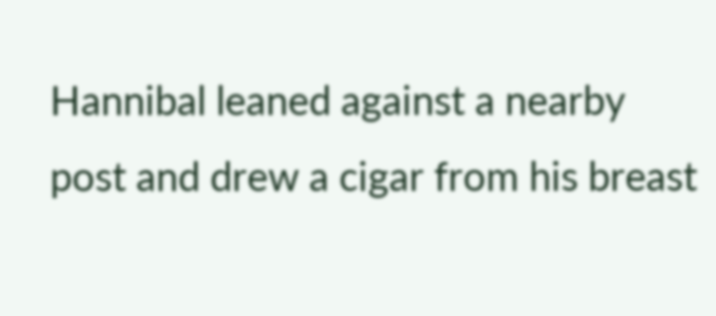Hannibal leaned against a nearby post and drew a cigar from his breast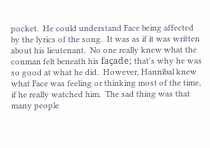pocket.  He could understand Face being affected by the lyrics of the song.  It was as if it was written about his lieutenant.  No one really knew what the conman felt beneath his façade; that's why he was so good at what he did.  However, Hannibal knew what Face was feeling or thinking most of the time, if he really watched him.  The sad thing was that many people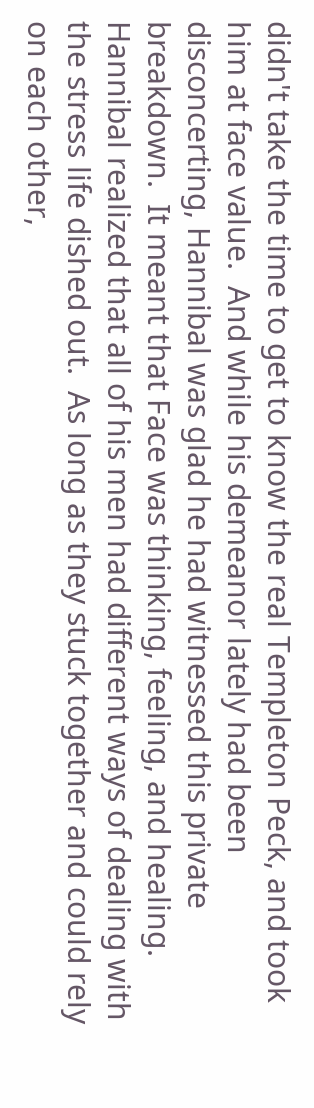didn't take the time to get to know the real Templeton Peck, and took him at face value.  And while his demeanor lately had been disconcerting, Hannibal was glad he had witnessed this private breakdown.  It meant that Face was thinking, feeling, and healing.  Hannibal realized that all of his men had different ways of dealing with the stress life dished out.  As long as they stuck together and could rely on each other,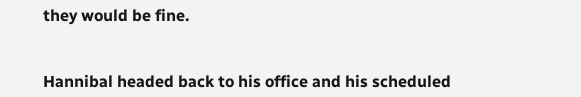they would be fine.


Hannibal headed back to his office and his scheduled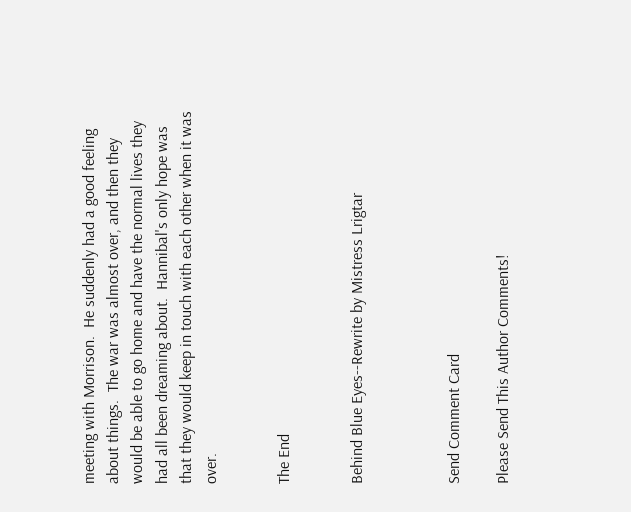meeting with Morrison.  He suddenly had a good feeling about things.  The war was almost over, and then they would be able to go home and have the normal lives they had all been dreaming about.  Hannibal's only hope was that they would keep in touch with each other when it was over.


The End


Behind Blue Eyes--Rewrite by Mistress Lrigtar



Send Comment Card

Please Send This Author Comments!